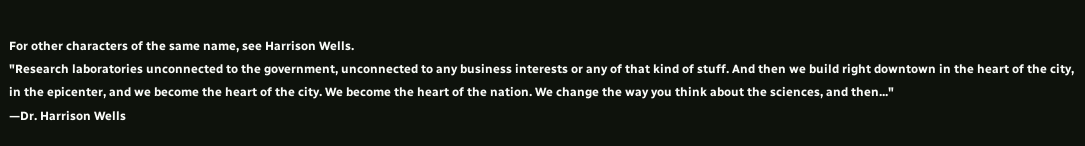For other characters of the same name, see Harrison Wells.
"Research laboratories unconnected to the government, unconnected to any business interests or any of that kind of stuff. And then we build right downtown in the heart of the city, in the epicenter, and we become the heart of the city. We become the heart of the nation. We change the way you think about the sciences, and then..."
—Dr. Harrison Wells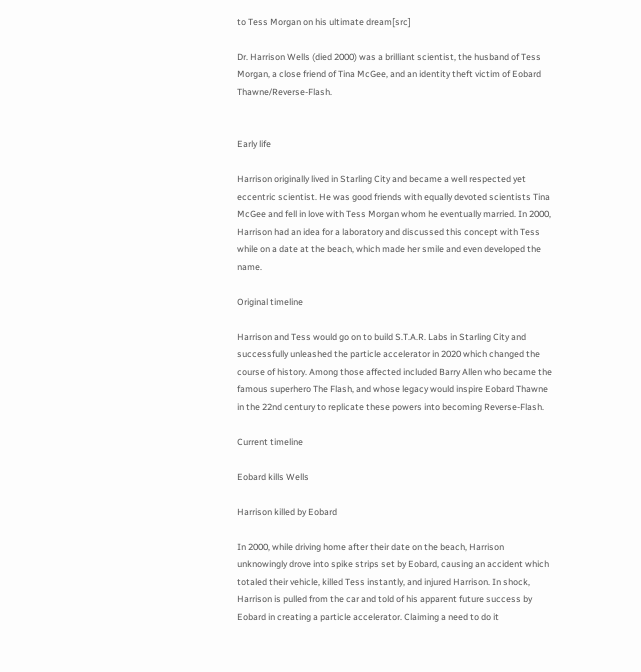to Tess Morgan on his ultimate dream[src]

Dr. Harrison Wells (died 2000) was a brilliant scientist, the husband of Tess Morgan, a close friend of Tina McGee, and an identity theft victim of Eobard Thawne/Reverse-Flash.


Early life

Harrison originally lived in Starling City and became a well respected yet eccentric scientist. He was good friends with equally devoted scientists Tina McGee and fell in love with Tess Morgan whom he eventually married. In 2000, Harrison had an idea for a laboratory and discussed this concept with Tess while on a date at the beach, which made her smile and even developed the name.

Original timeline

Harrison and Tess would go on to build S.T.A.R. Labs in Starling City and successfully unleashed the particle accelerator in 2020 which changed the course of history. Among those affected included Barry Allen who became the famous superhero The Flash, and whose legacy would inspire Eobard Thawne in the 22nd century to replicate these powers into becoming Reverse-Flash.

Current timeline

Eobard kills Wells

Harrison killed by Eobard

In 2000, while driving home after their date on the beach, Harrison unknowingly drove into spike strips set by Eobard, causing an accident which totaled their vehicle, killed Tess instantly, and injured Harrison. In shock, Harrison is pulled from the car and told of his apparent future success by Eobard in creating a particle accelerator. Claiming a need to do it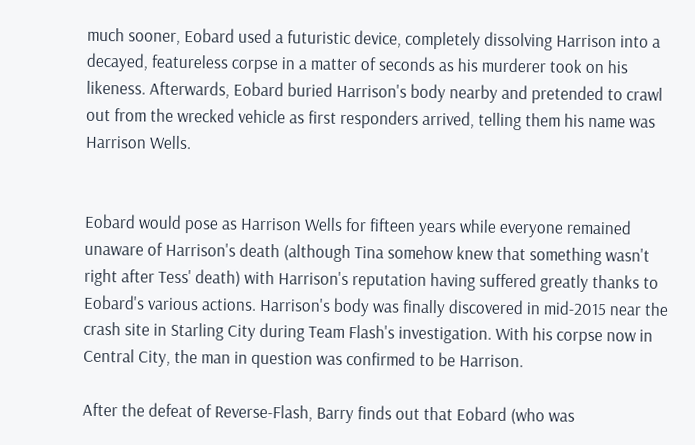much sooner, Eobard used a futuristic device, completely dissolving Harrison into a decayed, featureless corpse in a matter of seconds as his murderer took on his likeness. Afterwards, Eobard buried Harrison's body nearby and pretended to crawl out from the wrecked vehicle as first responders arrived, telling them his name was Harrison Wells.


Eobard would pose as Harrison Wells for fifteen years while everyone remained unaware of Harrison's death (although Tina somehow knew that something wasn't right after Tess' death) with Harrison's reputation having suffered greatly thanks to Eobard's various actions. Harrison's body was finally discovered in mid-2015 near the crash site in Starling City during Team Flash's investigation. With his corpse now in Central City, the man in question was confirmed to be Harrison.

After the defeat of Reverse-Flash, Barry finds out that Eobard (who was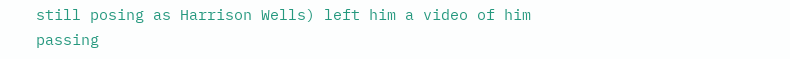still posing as Harrison Wells) left him a video of him passing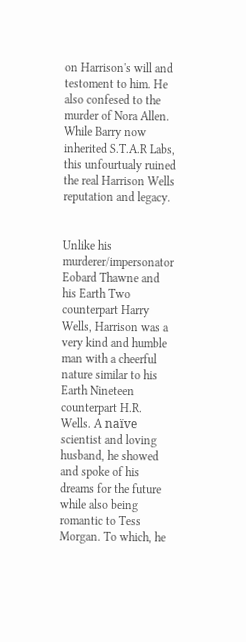on Harrison's will and testoment to him. He also confesed to the murder of Nora Allen. While Barry now inherited S.T.A.R Labs, this unfourtualy ruined the real Harrison Wells reputation and legacy.


Unlike his murderer/impersonator Eobard Thawne and his Earth Two counterpart Harry Wells, Harrison was a very kind and humble man with a cheerful nature similar to his Earth Nineteen counterpart H.R. Wells. A naïve scientist and loving husband, he showed and spoke of his dreams for the future while also being romantic to Tess Morgan. To which, he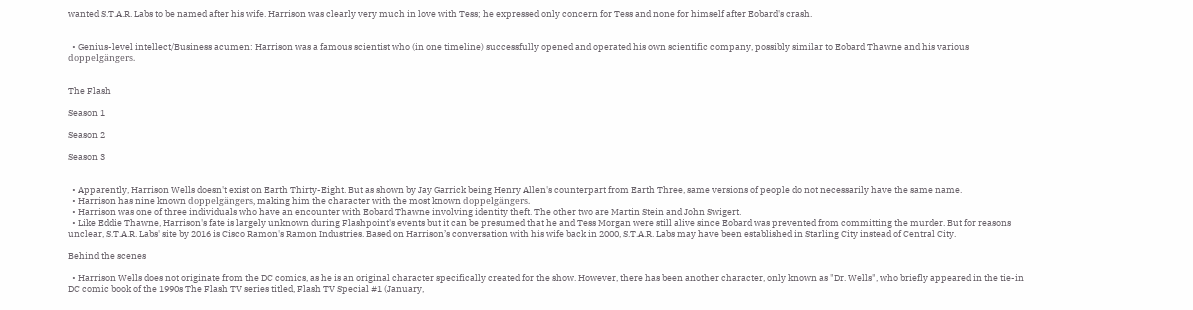wanted S.T.A.R. Labs to be named after his wife. Harrison was clearly very much in love with Tess; he expressed only concern for Tess and none for himself after Eobard's crash.


  • Genius-level intellect/Business acumen: Harrison was a famous scientist who (in one timeline) successfully opened and operated his own scientific company, possibly similar to Eobard Thawne and his various doppelgängers.


The Flash

Season 1

Season 2

Season 3


  • Apparently, Harrison Wells doesn't exist on Earth Thirty-Eight. But as shown by Jay Garrick being Henry Allen's counterpart from Earth Three, same versions of people do not necessarily have the same name.
  • Harrison has nine known doppelgängers, making him the character with the most known doppelgängers.
  • Harrison was one of three individuals who have an encounter with Eobard Thawne involving identity theft. The other two are Martin Stein and John Swigert.
  • Like Eddie Thawne, Harrison's fate is largely unknown during Flashpoint's events but it can be presumed that he and Tess Morgan were still alive since Eobard was prevented from committing the murder. But for reasons unclear, S.T.A.R. Labs' site by 2016 is Cisco Ramon's Ramon Industries. Based on Harrison’s conversation with his wife back in 2000, S.T.A.R. Labs may have been established in Starling City instead of Central City.

Behind the scenes

  • Harrison Wells does not originate from the DC comics, as he is an original character specifically created for the show. However, there has been another character, only known as "Dr. Wells", who briefly appeared in the tie-in DC comic book of the 1990s The Flash TV series titled, Flash TV Special #1 (January,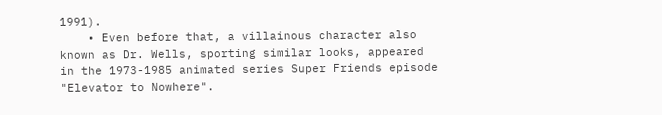1991).
    • Even before that, a villainous character also known as Dr. Wells, sporting similar looks, appeared in the 1973-1985 animated series Super Friends episode "Elevator to Nowhere".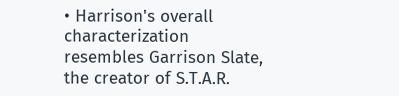• Harrison's overall characterization resembles Garrison Slate, the creator of S.T.A.R.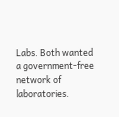Labs. Both wanted a government-free network of laboratories.